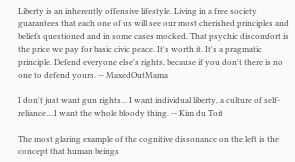Liberty is an inherently offensive lifestyle. Living in a free society guarantees that each one of us will see our most cherished principles and beliefs questioned and in some cases mocked. That psychic discomfort is the price we pay for basic civic peace. It's worth it. It's a pragmatic principle. Defend everyone else's rights, because if you don't there is no one to defend yours. -- MaxedOutMama

I don't just want gun rights... I want individual liberty, a culture of self-reliance....I want the whole bloody thing. -- Kim du Toit

The most glaring example of the cognitive dissonance on the left is the concept that human beings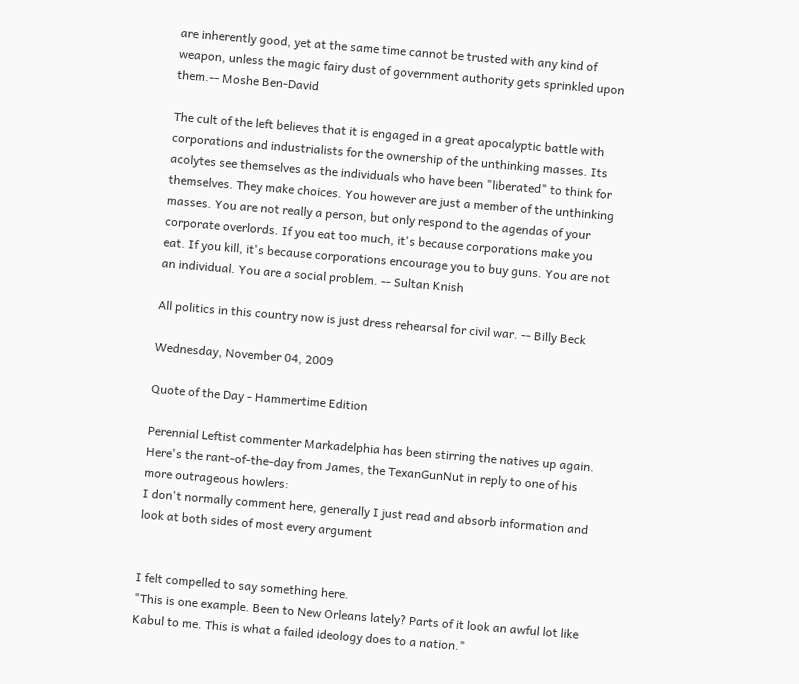are inherently good, yet at the same time cannot be trusted with any kind of weapon, unless the magic fairy dust of government authority gets sprinkled upon them.-- Moshe Ben-David

The cult of the left believes that it is engaged in a great apocalyptic battle with corporations and industrialists for the ownership of the unthinking masses. Its acolytes see themselves as the individuals who have been "liberated" to think for themselves. They make choices. You however are just a member of the unthinking masses. You are not really a person, but only respond to the agendas of your corporate overlords. If you eat too much, it's because corporations make you eat. If you kill, it's because corporations encourage you to buy guns. You are not an individual. You are a social problem. -- Sultan Knish

All politics in this country now is just dress rehearsal for civil war. -- Billy Beck

Wednesday, November 04, 2009

Quote of the Day - Hammertime Edition

Perennial Leftist commenter Markadelphia has been stirring the natives up again. Here's the rant-of-the-day from James, the TexanGunNut in reply to one of his more outrageous howlers:
I don't normally comment here, generally I just read and absorb information and look at both sides of most every argument


I felt compelled to say something here.
"This is one example. Been to New Orleans lately? Parts of it look an awful lot like Kabul to me. This is what a failed ideology does to a nation."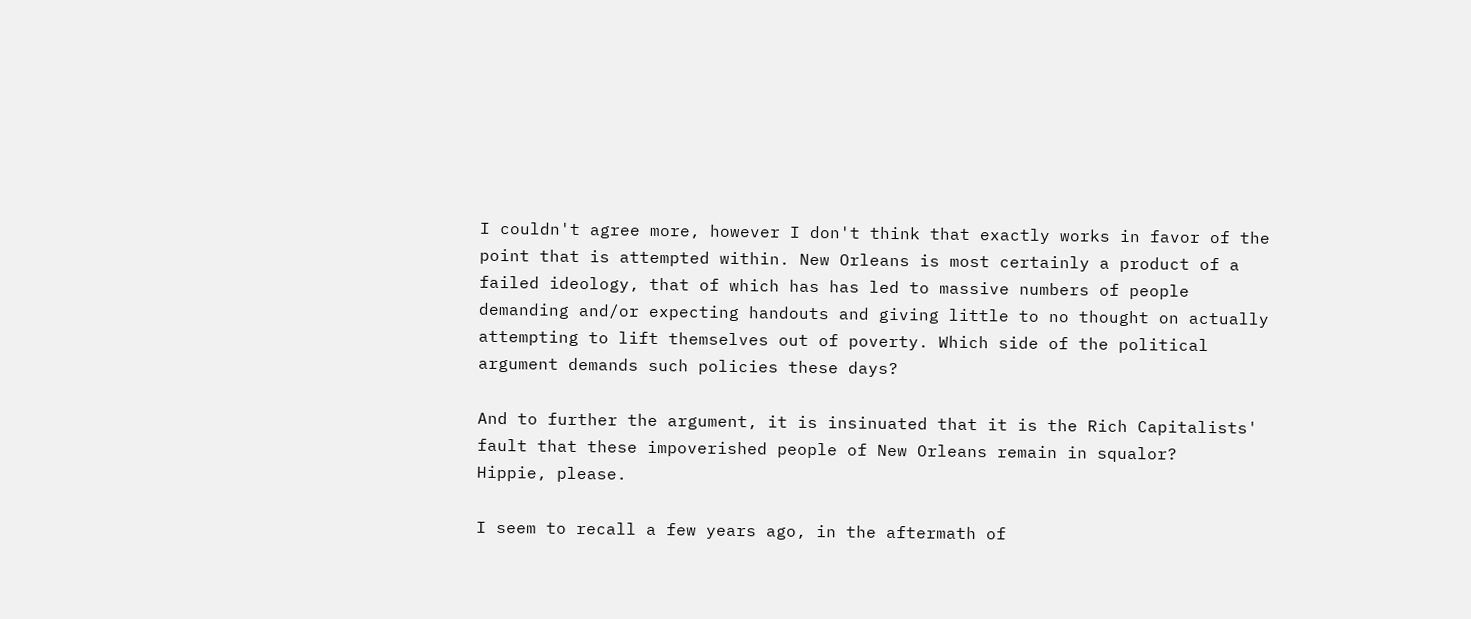I couldn't agree more, however I don't think that exactly works in favor of the point that is attempted within. New Orleans is most certainly a product of a failed ideology, that of which has has led to massive numbers of people demanding and/or expecting handouts and giving little to no thought on actually attempting to lift themselves out of poverty. Which side of the political argument demands such policies these days?

And to further the argument, it is insinuated that it is the Rich Capitalists' fault that these impoverished people of New Orleans remain in squalor?
Hippie, please.

I seem to recall a few years ago, in the aftermath of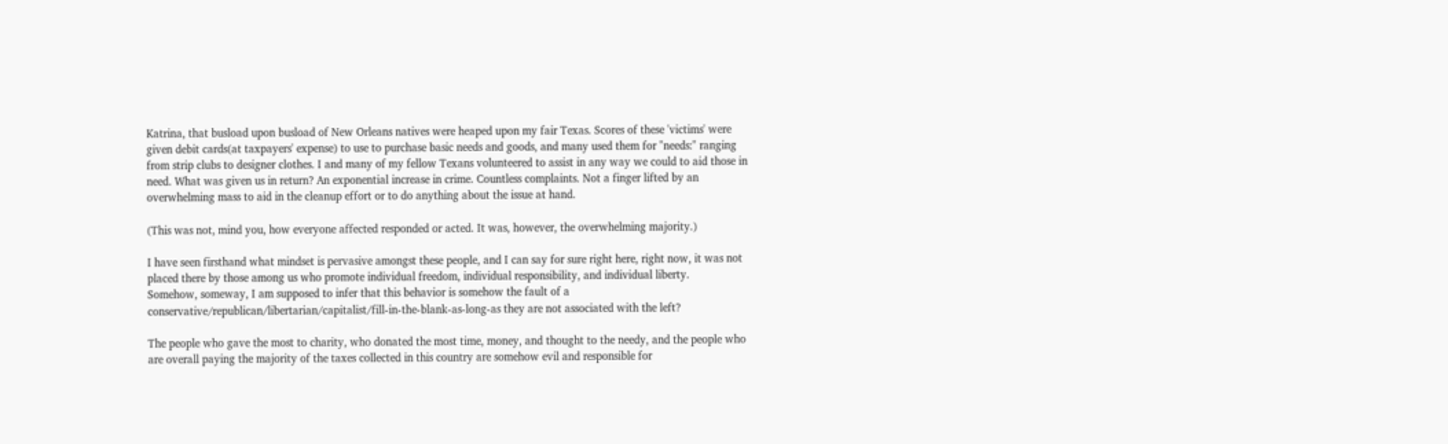Katrina, that busload upon busload of New Orleans natives were heaped upon my fair Texas. Scores of these 'victims' were given debit cards(at taxpayers' expense) to use to purchase basic needs and goods, and many used them for "needs:" ranging from strip clubs to designer clothes. I and many of my fellow Texans volunteered to assist in any way we could to aid those in need. What was given us in return? An exponential increase in crime. Countless complaints. Not a finger lifted by an overwhelming mass to aid in the cleanup effort or to do anything about the issue at hand.

(This was not, mind you, how everyone affected responded or acted. It was, however, the overwhelming majority.)

I have seen firsthand what mindset is pervasive amongst these people, and I can say for sure right here, right now, it was not placed there by those among us who promote individual freedom, individual responsibility, and individual liberty.
Somehow, someway, I am supposed to infer that this behavior is somehow the fault of a conservative/republican/libertarian/capitalist/fill-in-the-blank-as-long-as they are not associated with the left?

The people who gave the most to charity, who donated the most time, money, and thought to the needy, and the people who are overall paying the majority of the taxes collected in this country are somehow evil and responsible for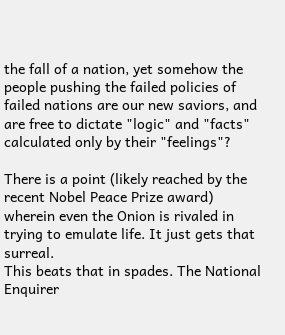the fall of a nation, yet somehow the people pushing the failed policies of failed nations are our new saviors, and are free to dictate "logic" and "facts" calculated only by their "feelings"?

There is a point (likely reached by the recent Nobel Peace Prize award) wherein even the Onion is rivaled in trying to emulate life. It just gets that surreal.
This beats that in spades. The National Enquirer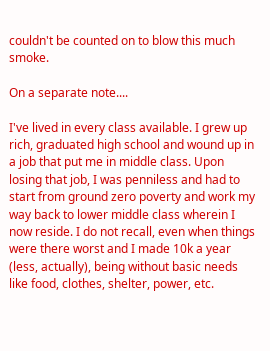couldn't be counted on to blow this much smoke.

On a separate note....

I've lived in every class available. I grew up rich, graduated high school and wound up in a job that put me in middle class. Upon losing that job, I was penniless and had to start from ground zero poverty and work my way back to lower middle class wherein I now reside. I do not recall, even when things were there worst and I made 10k a year (less, actually), being without basic needs like food, clothes, shelter, power, etc.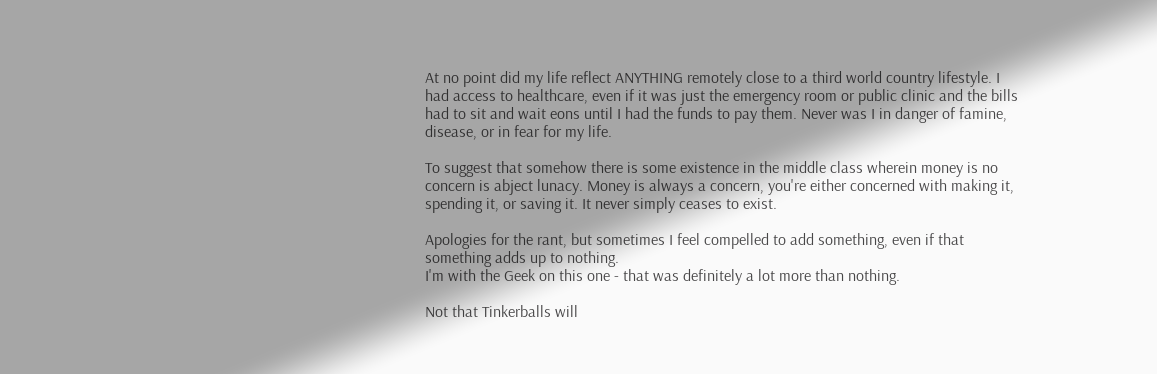At no point did my life reflect ANYTHING remotely close to a third world country lifestyle. I had access to healthcare, even if it was just the emergency room or public clinic and the bills had to sit and wait eons until I had the funds to pay them. Never was I in danger of famine, disease, or in fear for my life.

To suggest that somehow there is some existence in the middle class wherein money is no concern is abject lunacy. Money is always a concern, you're either concerned with making it, spending it, or saving it. It never simply ceases to exist.

Apologies for the rant, but sometimes I feel compelled to add something, even if that something adds up to nothing.
I'm with the Geek on this one - that was definitely a lot more than nothing.

Not that Tinkerballs will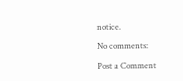notice.

No comments:

Post a Comment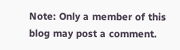Note: Only a member of this blog may post a comment.